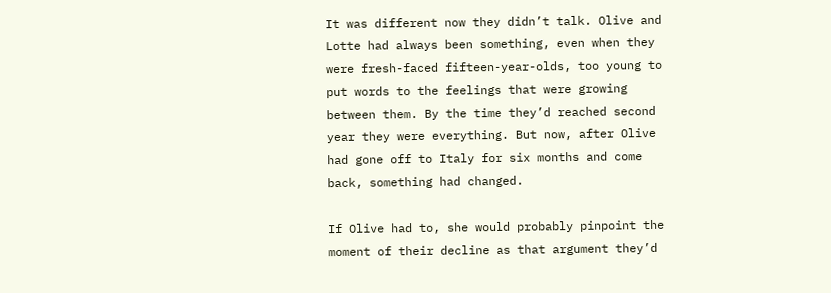It was different now they didn’t talk. Olive and Lotte had always been something, even when they were fresh-faced fifteen-year-olds, too young to put words to the feelings that were growing between them. By the time they’d reached second year they were everything. But now, after Olive had gone off to Italy for six months and come back, something had changed.

If Olive had to, she would probably pinpoint the moment of their decline as that argument they’d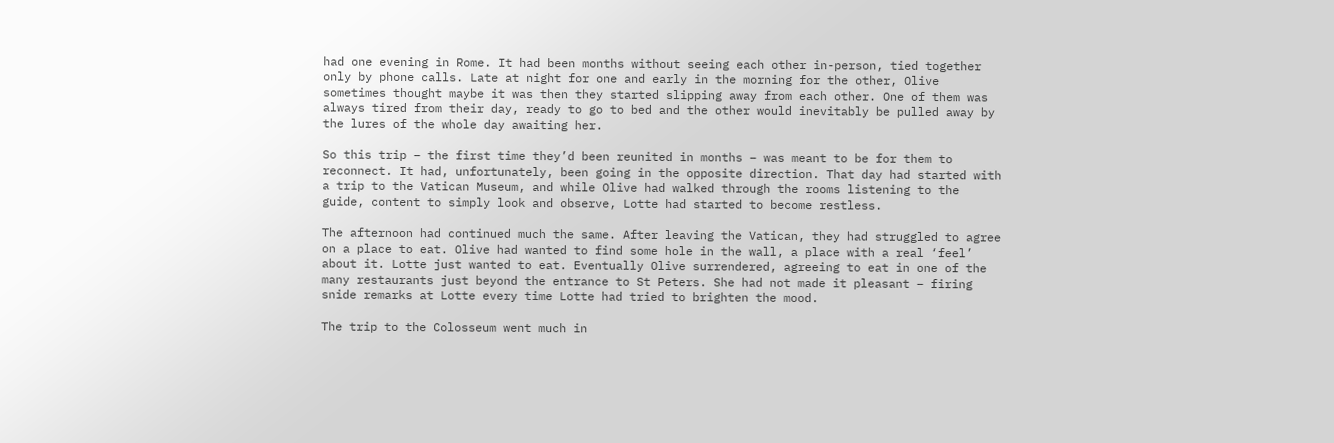had one evening in Rome. It had been months without seeing each other in-person, tied together only by phone calls. Late at night for one and early in the morning for the other, Olive sometimes thought maybe it was then they started slipping away from each other. One of them was always tired from their day, ready to go to bed and the other would inevitably be pulled away by the lures of the whole day awaiting her.

So this trip – the first time they’d been reunited in months – was meant to be for them to reconnect. It had, unfortunately, been going in the opposite direction. That day had started with a trip to the Vatican Museum, and while Olive had walked through the rooms listening to the guide, content to simply look and observe, Lotte had started to become restless.

The afternoon had continued much the same. After leaving the Vatican, they had struggled to agree on a place to eat. Olive had wanted to find some hole in the wall, a place with a real ‘feel’ about it. Lotte just wanted to eat. Eventually Olive surrendered, agreeing to eat in one of the many restaurants just beyond the entrance to St Peters. She had not made it pleasant – firing snide remarks at Lotte every time Lotte had tried to brighten the mood.

The trip to the Colosseum went much in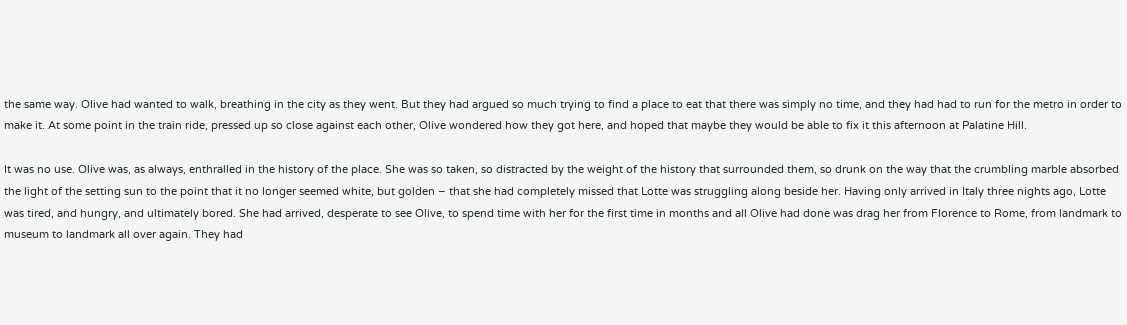the same way. Olive had wanted to walk, breathing in the city as they went. But they had argued so much trying to find a place to eat that there was simply no time, and they had had to run for the metro in order to make it. At some point in the train ride, pressed up so close against each other, Olive wondered how they got here, and hoped that maybe they would be able to fix it this afternoon at Palatine Hill.

It was no use. Olive was, as always, enthralled in the history of the place. She was so taken, so distracted by the weight of the history that surrounded them, so drunk on the way that the crumbling marble absorbed the light of the setting sun to the point that it no longer seemed white, but golden – that she had completely missed that Lotte was struggling along beside her. Having only arrived in Italy three nights ago, Lotte was tired, and hungry, and ultimately bored. She had arrived, desperate to see Olive, to spend time with her for the first time in months and all Olive had done was drag her from Florence to Rome, from landmark to museum to landmark all over again. They had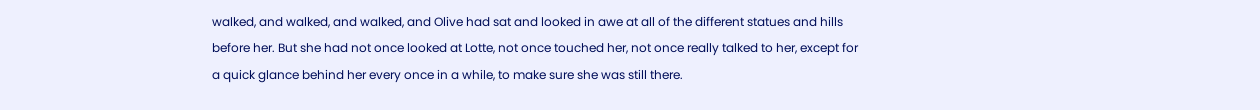walked, and walked, and walked, and Olive had sat and looked in awe at all of the different statues and hills before her. But she had not once looked at Lotte, not once touched her, not once really talked to her, except for a quick glance behind her every once in a while, to make sure she was still there.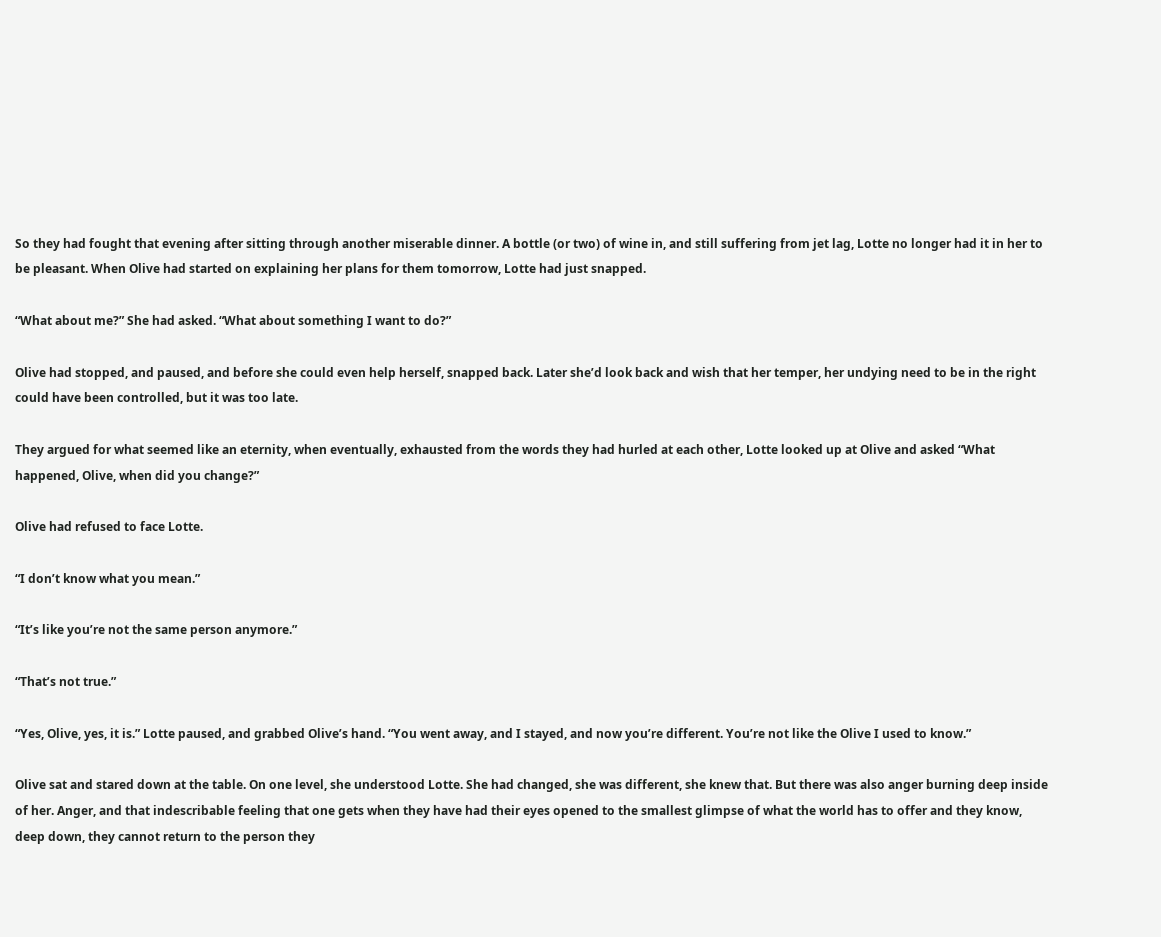So they had fought that evening after sitting through another miserable dinner. A bottle (or two) of wine in, and still suffering from jet lag, Lotte no longer had it in her to be pleasant. When Olive had started on explaining her plans for them tomorrow, Lotte had just snapped.

“What about me?” She had asked. “What about something I want to do?”

Olive had stopped, and paused, and before she could even help herself, snapped back. Later she’d look back and wish that her temper, her undying need to be in the right could have been controlled, but it was too late.

They argued for what seemed like an eternity, when eventually, exhausted from the words they had hurled at each other, Lotte looked up at Olive and asked “What happened, Olive, when did you change?”

Olive had refused to face Lotte.

“I don’t know what you mean.”

“It’s like you’re not the same person anymore.”

“That’s not true.”

“Yes, Olive, yes, it is.” Lotte paused, and grabbed Olive’s hand. “You went away, and I stayed, and now you’re different. You’re not like the Olive I used to know.”

Olive sat and stared down at the table. On one level, she understood Lotte. She had changed, she was different, she knew that. But there was also anger burning deep inside of her. Anger, and that indescribable feeling that one gets when they have had their eyes opened to the smallest glimpse of what the world has to offer and they know, deep down, they cannot return to the person they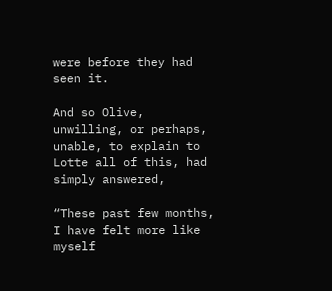were before they had seen it.

And so Olive, unwilling, or perhaps, unable, to explain to Lotte all of this, had simply answered,

“These past few months, I have felt more like myself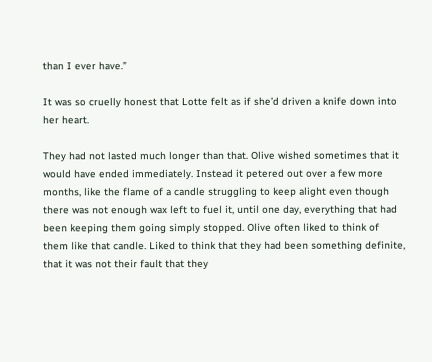than I ever have.”

It was so cruelly honest that Lotte felt as if she’d driven a knife down into her heart.

They had not lasted much longer than that. Olive wished sometimes that it would have ended immediately. Instead it petered out over a few more months, like the flame of a candle struggling to keep alight even though there was not enough wax left to fuel it, until one day, everything that had been keeping them going simply stopped. Olive often liked to think of them like that candle. Liked to think that they had been something definite, that it was not their fault that they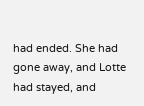had ended. She had gone away, and Lotte had stayed, and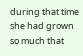during that time she had grown so much that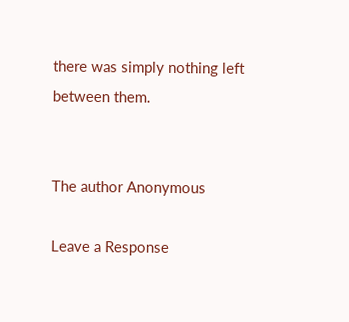there was simply nothing left between them.


The author Anonymous

Leave a Response